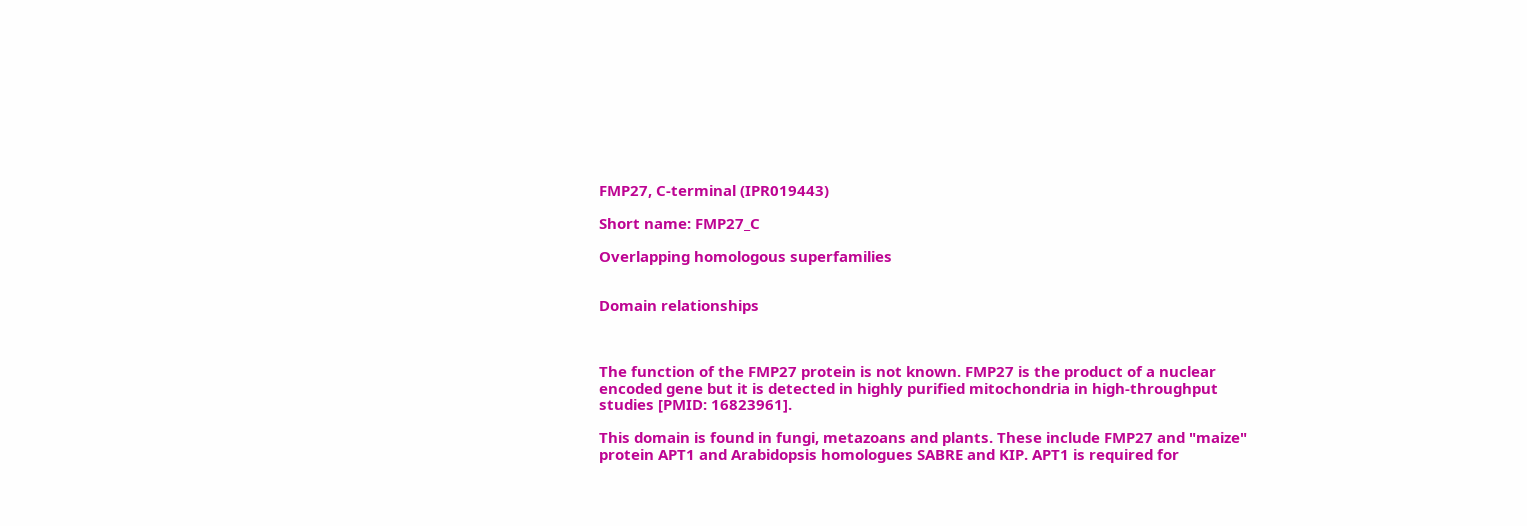FMP27, C-terminal (IPR019443)

Short name: FMP27_C

Overlapping homologous superfamilies


Domain relationships



The function of the FMP27 protein is not known. FMP27 is the product of a nuclear encoded gene but it is detected in highly purified mitochondria in high-throughput studies [PMID: 16823961].

This domain is found in fungi, metazoans and plants. These include FMP27 and "maize" protein APT1 and Arabidopsis homologues SABRE and KIP. APT1 is required for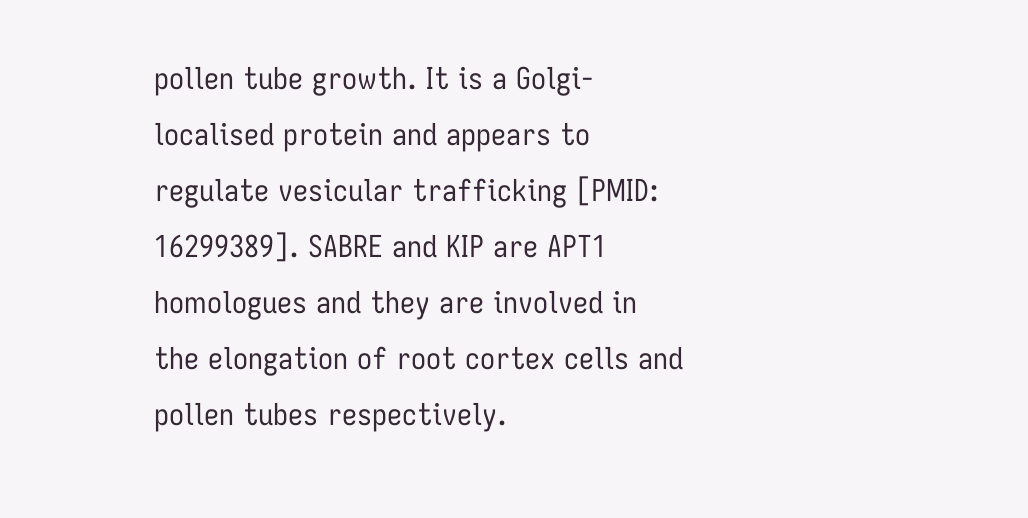pollen tube growth. It is a Golgi-localised protein and appears to regulate vesicular trafficking [PMID: 16299389]. SABRE and KIP are APT1 homologues and they are involved in the elongation of root cortex cells and pollen tubes respectively.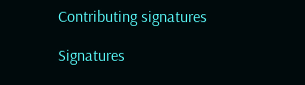Contributing signatures

Signatures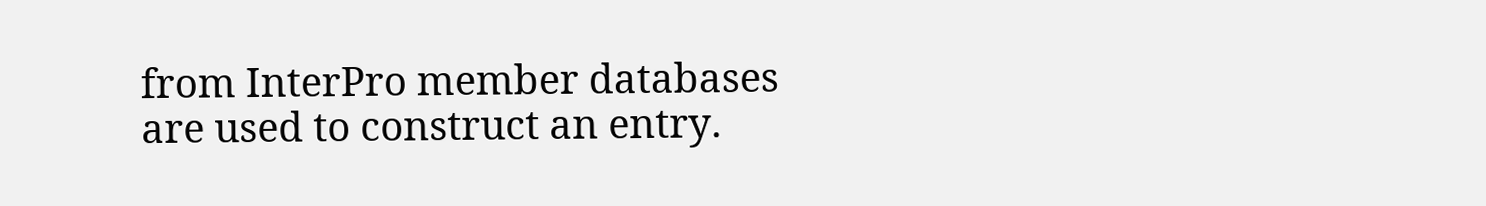from InterPro member databases are used to construct an entry.